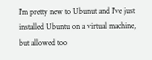I'm pretty new to Ubunut and I've just installed Ubuntu on a virtual machine, but allowed too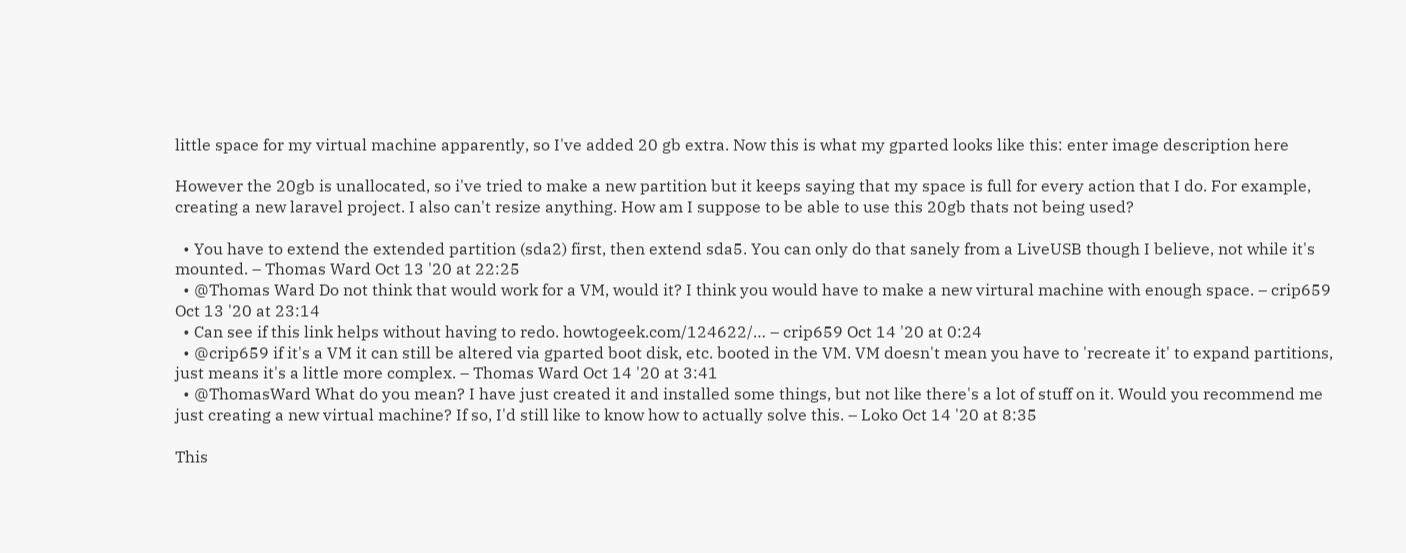little space for my virtual machine apparently, so I've added 20 gb extra. Now this is what my gparted looks like this: enter image description here

However the 20gb is unallocated, so i've tried to make a new partition but it keeps saying that my space is full for every action that I do. For example, creating a new laravel project. I also can't resize anything. How am I suppose to be able to use this 20gb thats not being used?

  • You have to extend the extended partition (sda2) first, then extend sda5. You can only do that sanely from a LiveUSB though I believe, not while it's mounted. – Thomas Ward Oct 13 '20 at 22:25
  • @Thomas Ward Do not think that would work for a VM, would it? I think you would have to make a new virtural machine with enough space. – crip659 Oct 13 '20 at 23:14
  • Can see if this link helps without having to redo. howtogeek.com/124622/… – crip659 Oct 14 '20 at 0:24
  • @crip659 if it's a VM it can still be altered via gparted boot disk, etc. booted in the VM. VM doesn't mean you have to 'recreate it' to expand partitions, just means it's a little more complex. – Thomas Ward Oct 14 '20 at 3:41
  • @ThomasWard What do you mean? I have just created it and installed some things, but not like there's a lot of stuff on it. Would you recommend me just creating a new virtual machine? If so, I'd still like to know how to actually solve this. – Loko Oct 14 '20 at 8:35

This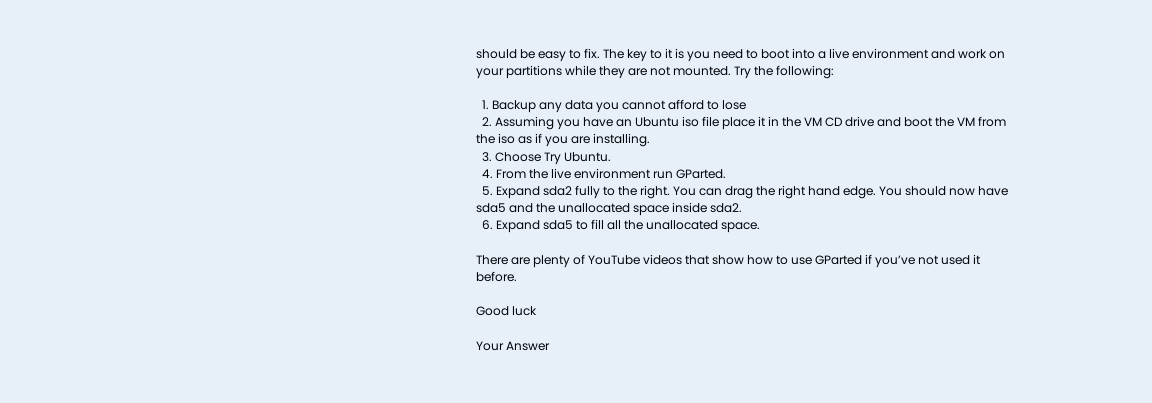should be easy to fix. The key to it is you need to boot into a live environment and work on your partitions while they are not mounted. Try the following:

  1. Backup any data you cannot afford to lose
  2. Assuming you have an Ubuntu iso file place it in the VM CD drive and boot the VM from the iso as if you are installing.
  3. Choose Try Ubuntu.
  4. From the live environment run GParted.
  5. Expand sda2 fully to the right. You can drag the right hand edge. You should now have sda5 and the unallocated space inside sda2.
  6. Expand sda5 to fill all the unallocated space.

There are plenty of YouTube videos that show how to use GParted if you’ve not used it before.

Good luck

Your Answer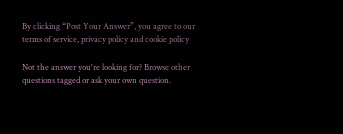By clicking “Post Your Answer”, you agree to our terms of service, privacy policy and cookie policy

Not the answer you're looking for? Browse other questions tagged or ask your own question.